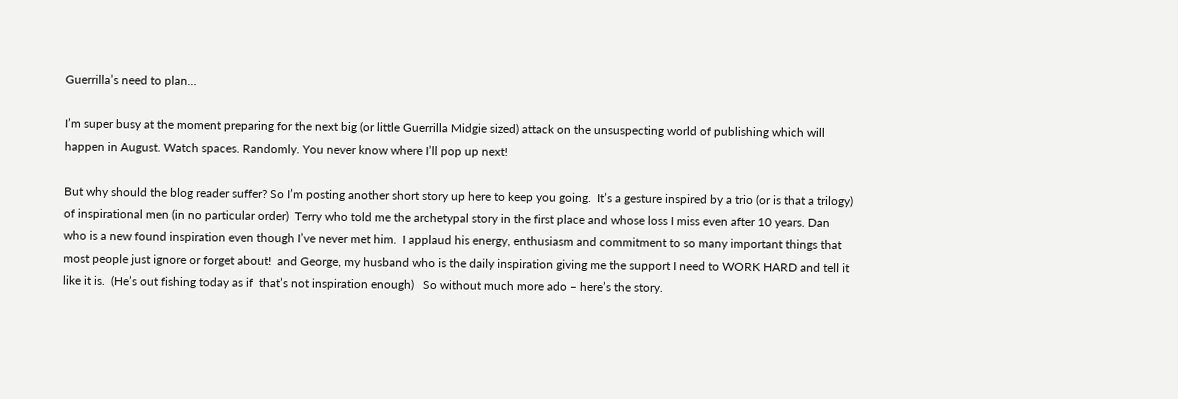Guerrilla’s need to plan…

I’m super busy at the moment preparing for the next big (or little Guerrilla Midgie sized) attack on the unsuspecting world of publishing which will happen in August. Watch spaces. Randomly. You never know where I’ll pop up next!

But why should the blog reader suffer? So I’m posting another short story up here to keep you going.  It’s a gesture inspired by a trio (or is that a trilogy) of inspirational men (in no particular order)  Terry who told me the archetypal story in the first place and whose loss I miss even after 10 years. Dan who is a new found inspiration even though I’ve never met him.  I applaud his energy, enthusiasm and commitment to so many important things that most people just ignore or forget about!  and George, my husband who is the daily inspiration giving me the support I need to WORK HARD and tell it like it is.  (He’s out fishing today as if  that’s not inspiration enough)   So without much more ado – here’s the story.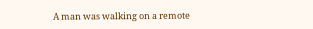A man was walking on a remote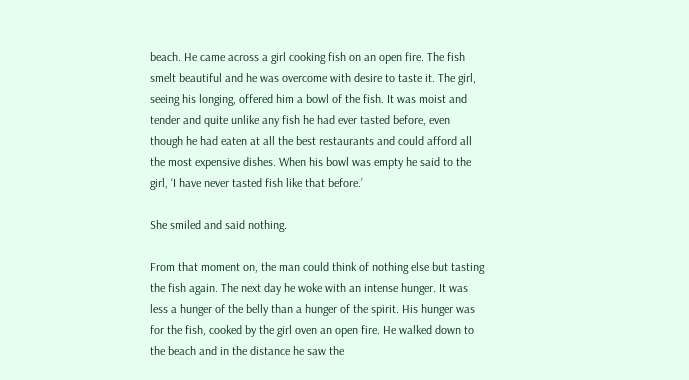beach. He came across a girl cooking fish on an open fire. The fish smelt beautiful and he was overcome with desire to taste it. The girl, seeing his longing, offered him a bowl of the fish. It was moist and tender and quite unlike any fish he had ever tasted before, even though he had eaten at all the best restaurants and could afford all the most expensive dishes. When his bowl was empty he said to the girl, ‘I have never tasted fish like that before.’

She smiled and said nothing.

From that moment on, the man could think of nothing else but tasting the fish again. The next day he woke with an intense hunger. It was less a hunger of the belly than a hunger of the spirit. His hunger was for the fish, cooked by the girl oven an open fire. He walked down to the beach and in the distance he saw the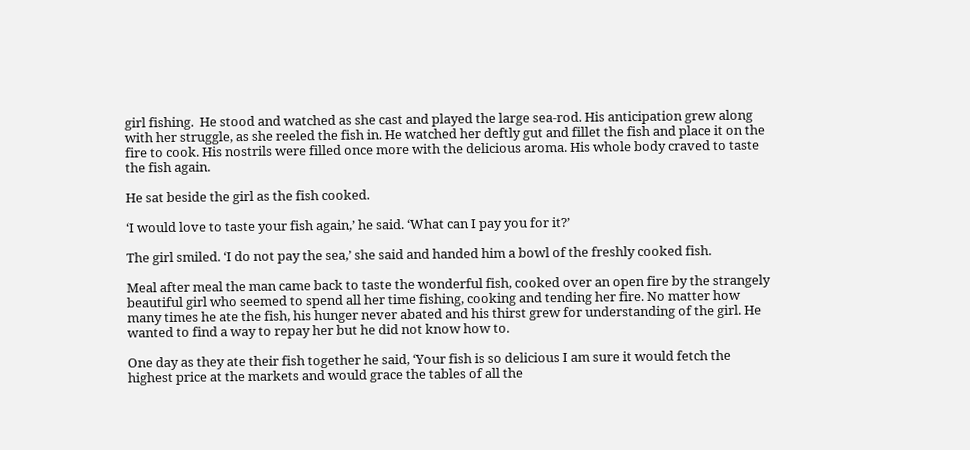girl fishing.  He stood and watched as she cast and played the large sea-rod. His anticipation grew along with her struggle, as she reeled the fish in. He watched her deftly gut and fillet the fish and place it on the fire to cook. His nostrils were filled once more with the delicious aroma. His whole body craved to taste the fish again.

He sat beside the girl as the fish cooked.

‘I would love to taste your fish again,’ he said. ‘What can I pay you for it?’

The girl smiled. ‘I do not pay the sea,’ she said and handed him a bowl of the freshly cooked fish.

Meal after meal the man came back to taste the wonderful fish, cooked over an open fire by the strangely beautiful girl who seemed to spend all her time fishing, cooking and tending her fire. No matter how many times he ate the fish, his hunger never abated and his thirst grew for understanding of the girl. He wanted to find a way to repay her but he did not know how to.

One day as they ate their fish together he said, ‘Your fish is so delicious I am sure it would fetch the highest price at the markets and would grace the tables of all the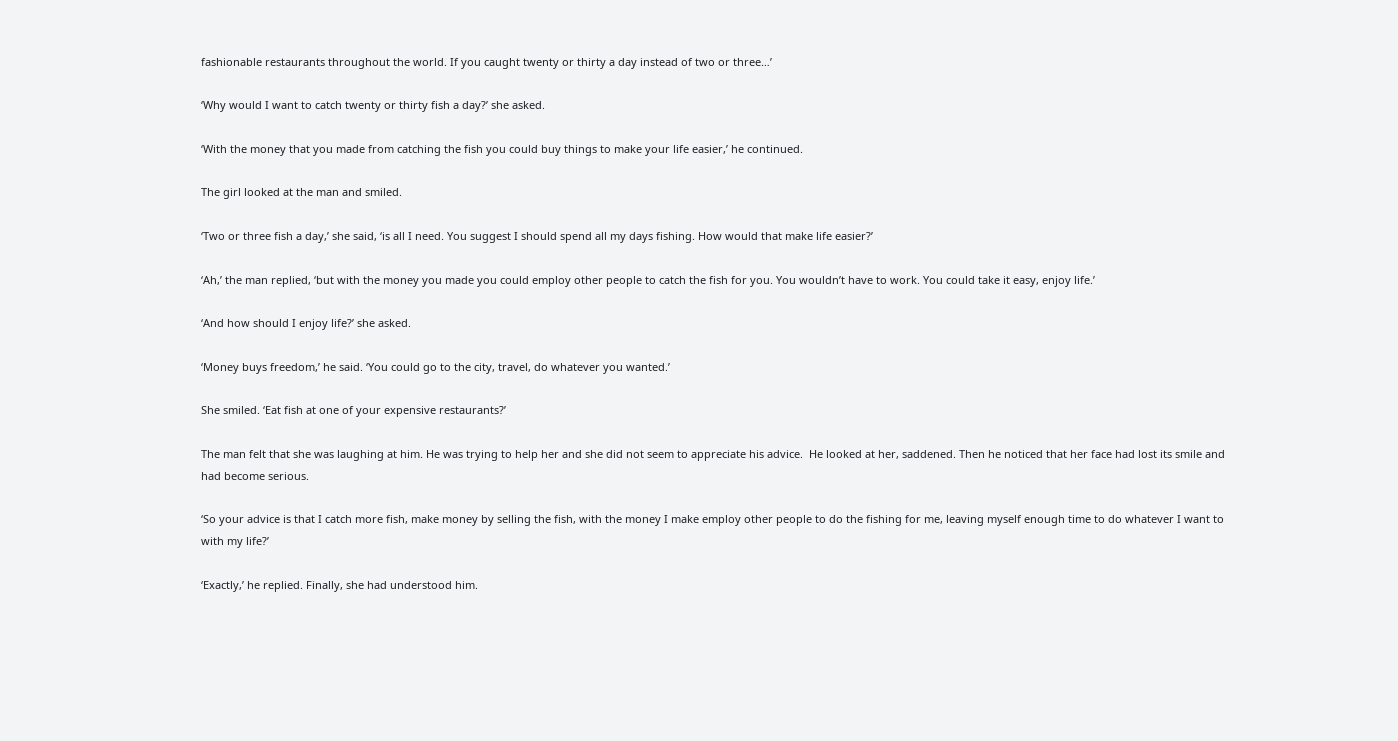fashionable restaurants throughout the world. If you caught twenty or thirty a day instead of two or three…’

‘Why would I want to catch twenty or thirty fish a day?’ she asked.

‘With the money that you made from catching the fish you could buy things to make your life easier,’ he continued.

The girl looked at the man and smiled.

‘Two or three fish a day,’ she said, ‘is all I need. You suggest I should spend all my days fishing. How would that make life easier?’

‘Ah,’ the man replied, ‘but with the money you made you could employ other people to catch the fish for you. You wouldn’t have to work. You could take it easy, enjoy life.’

‘And how should I enjoy life?’ she asked.

‘Money buys freedom,’ he said. ‘You could go to the city, travel, do whatever you wanted.’

She smiled. ‘Eat fish at one of your expensive restaurants?’

The man felt that she was laughing at him. He was trying to help her and she did not seem to appreciate his advice.  He looked at her, saddened. Then he noticed that her face had lost its smile and had become serious.

‘So your advice is that I catch more fish, make money by selling the fish, with the money I make employ other people to do the fishing for me, leaving myself enough time to do whatever I want to with my life?’

‘Exactly,’ he replied. Finally, she had understood him.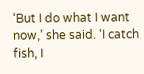‘But I do what I want now,’ she said. ‘I catch fish, I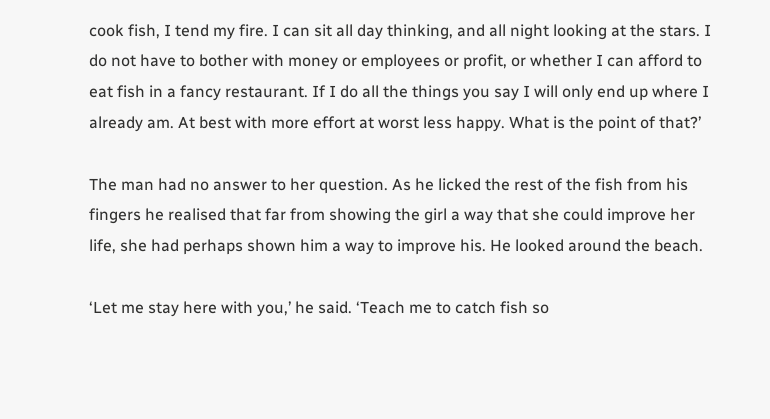cook fish, I tend my fire. I can sit all day thinking, and all night looking at the stars. I do not have to bother with money or employees or profit, or whether I can afford to eat fish in a fancy restaurant. If I do all the things you say I will only end up where I already am. At best with more effort at worst less happy. What is the point of that?’

The man had no answer to her question. As he licked the rest of the fish from his fingers he realised that far from showing the girl a way that she could improve her life, she had perhaps shown him a way to improve his. He looked around the beach.

‘Let me stay here with you,’ he said. ‘Teach me to catch fish so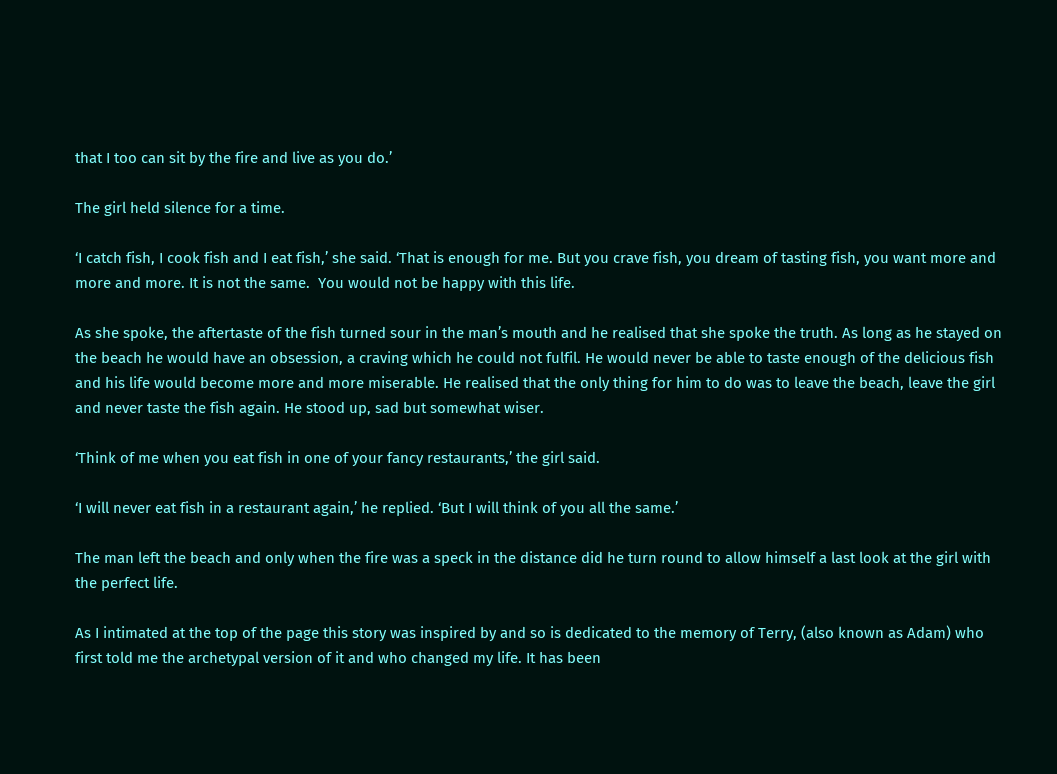that I too can sit by the fire and live as you do.’

The girl held silence for a time.

‘I catch fish, I cook fish and I eat fish,’ she said. ‘That is enough for me. But you crave fish, you dream of tasting fish, you want more and more and more. It is not the same.  You would not be happy with this life.

As she spoke, the aftertaste of the fish turned sour in the man’s mouth and he realised that she spoke the truth. As long as he stayed on the beach he would have an obsession, a craving which he could not fulfil. He would never be able to taste enough of the delicious fish and his life would become more and more miserable. He realised that the only thing for him to do was to leave the beach, leave the girl and never taste the fish again. He stood up, sad but somewhat wiser.

‘Think of me when you eat fish in one of your fancy restaurants,’ the girl said.

‘I will never eat fish in a restaurant again,’ he replied. ‘But I will think of you all the same.’

The man left the beach and only when the fire was a speck in the distance did he turn round to allow himself a last look at the girl with the perfect life.

As I intimated at the top of the page this story was inspired by and so is dedicated to the memory of Terry, (also known as Adam) who first told me the archetypal version of it and who changed my life. It has been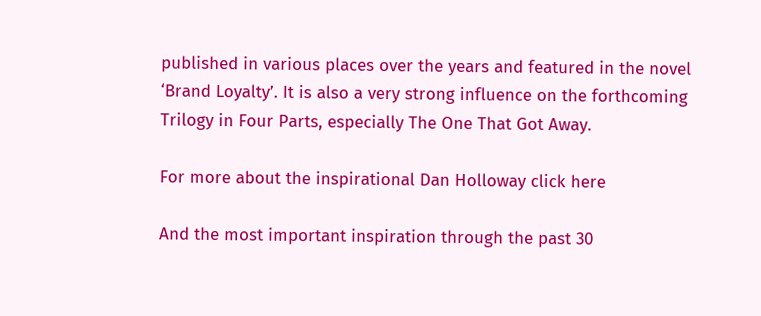published in various places over the years and featured in the novel ‘Brand Loyalty’. It is also a very strong influence on the forthcoming Trilogy in Four Parts, especially The One That Got Away.

For more about the inspirational Dan Holloway click here

And the most important inspiration through the past 30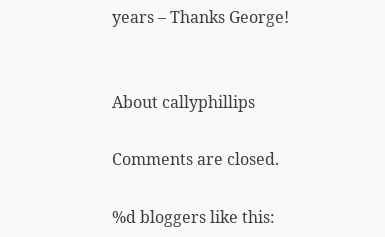years – Thanks George!


About callyphillips

Comments are closed.

%d bloggers like this: